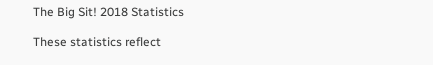The Big Sit! 2018 Statistics

These statistics reflect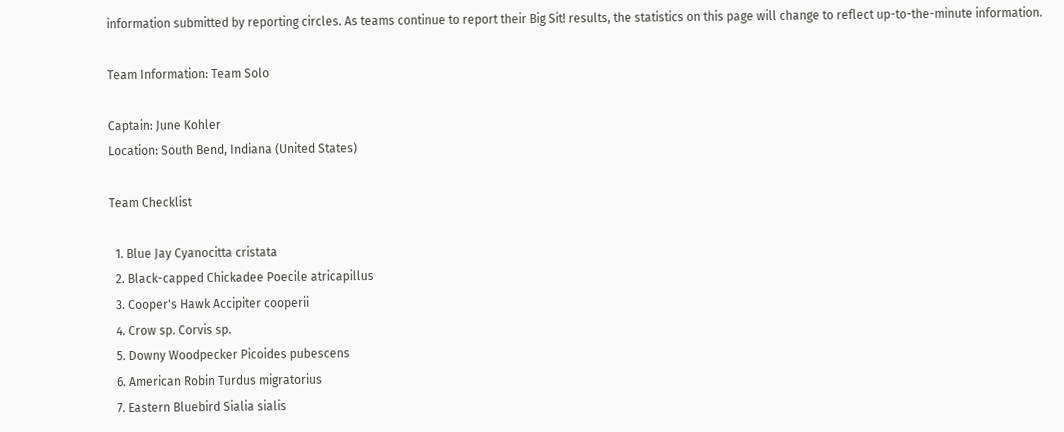information submitted by reporting circles. As teams continue to report their Big Sit! results, the statistics on this page will change to reflect up-to-the-minute information.

Team Information: Team Solo

Captain: June Kohler
Location: South Bend, Indiana (United States)

Team Checklist

  1. Blue Jay Cyanocitta cristata
  2. Black-capped Chickadee Poecile atricapillus
  3. Cooper's Hawk Accipiter cooperii
  4. Crow sp. Corvis sp.
  5. Downy Woodpecker Picoides pubescens
  6. American Robin Turdus migratorius
  7. Eastern Bluebird Sialia sialis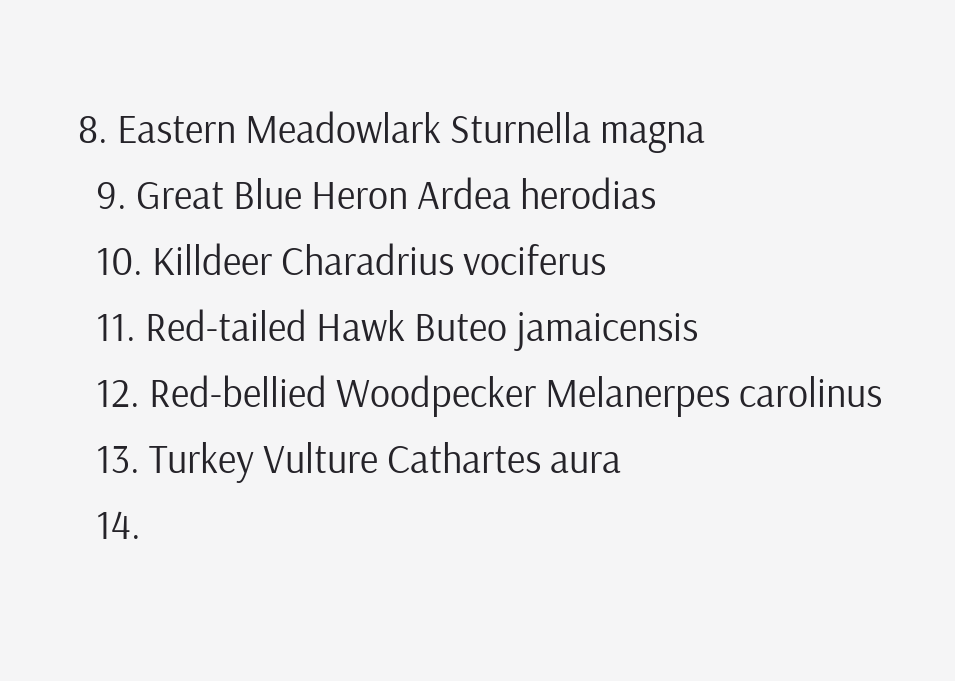8. Eastern Meadowlark Sturnella magna
  9. Great Blue Heron Ardea herodias
  10. Killdeer Charadrius vociferus
  11. Red-tailed Hawk Buteo jamaicensis
  12. Red-bellied Woodpecker Melanerpes carolinus
  13. Turkey Vulture Cathartes aura
  14.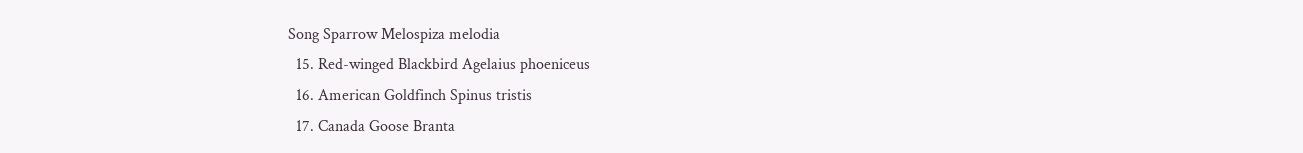Song Sparrow Melospiza melodia
  15. Red-winged Blackbird Agelaius phoeniceus
  16. American Goldfinch Spinus tristis
  17. Canada Goose Branta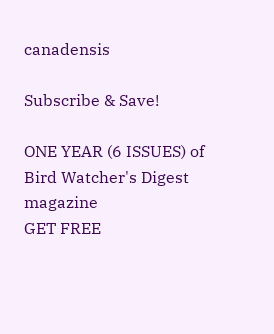canadensis

Subscribe & Save!

ONE YEAR (6 ISSUES) of Bird Watcher's Digest magazine
GET FREE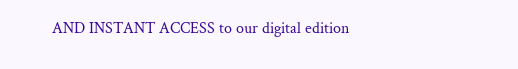AND INSTANT ACCESS to our digital edition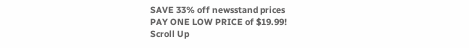SAVE 33% off newsstand prices
PAY ONE LOW PRICE of $19.99!
Scroll Up